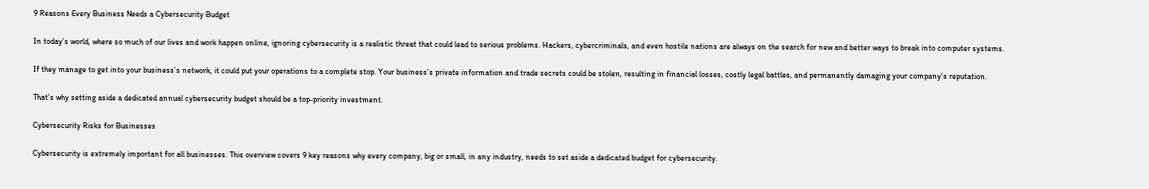9 Reasons Every Business Needs a Cybersecurity Budget

In today’s world, where so much of our lives and work happen online, ignoring cybersecurity is a realistic threat that could lead to serious problems. Hackers, cybercriminals, and even hostile nations are always on the search for new and better ways to break into computer systems.

If they manage to get into your business’s network, it could put your operations to a complete stop. Your business’s private information and trade secrets could be stolen, resulting in financial losses, costly legal battles, and permanently damaging your company’s reputation.

That’s why setting aside a dedicated annual cybersecurity budget should be a top-priority investment.

Cybersecurity Risks for Businesses

Cybersecurity is extremely important for all businesses. This overview covers 9 key reasons why every company, big or small, in any industry, needs to set aside a dedicated budget for cybersecurity.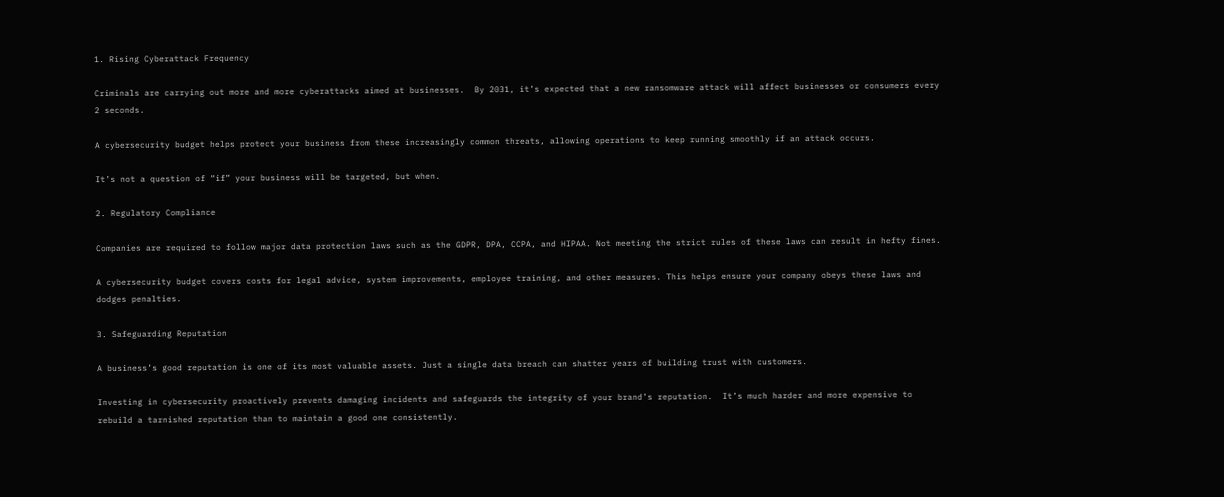1. Rising Cyberattack Frequency

Criminals are carrying out more and more cyberattacks aimed at businesses.  By 2031, it’s expected that a new ransomware attack will affect businesses or consumers every 2 seconds.

A cybersecurity budget helps protect your business from these increasingly common threats, allowing operations to keep running smoothly if an attack occurs.

It’s not a question of “if” your business will be targeted, but when.

2. Regulatory Compliance

Companies are required to follow major data protection laws such as the GDPR, DPA, CCPA, and HIPAA. Not meeting the strict rules of these laws can result in hefty fines.

A cybersecurity budget covers costs for legal advice, system improvements, employee training, and other measures. This helps ensure your company obeys these laws and dodges penalties.

3. Safeguarding Reputation

A business’s good reputation is one of its most valuable assets. Just a single data breach can shatter years of building trust with customers.

Investing in cybersecurity proactively prevents damaging incidents and safeguards the integrity of your brand’s reputation.  It’s much harder and more expensive to rebuild a tarnished reputation than to maintain a good one consistently.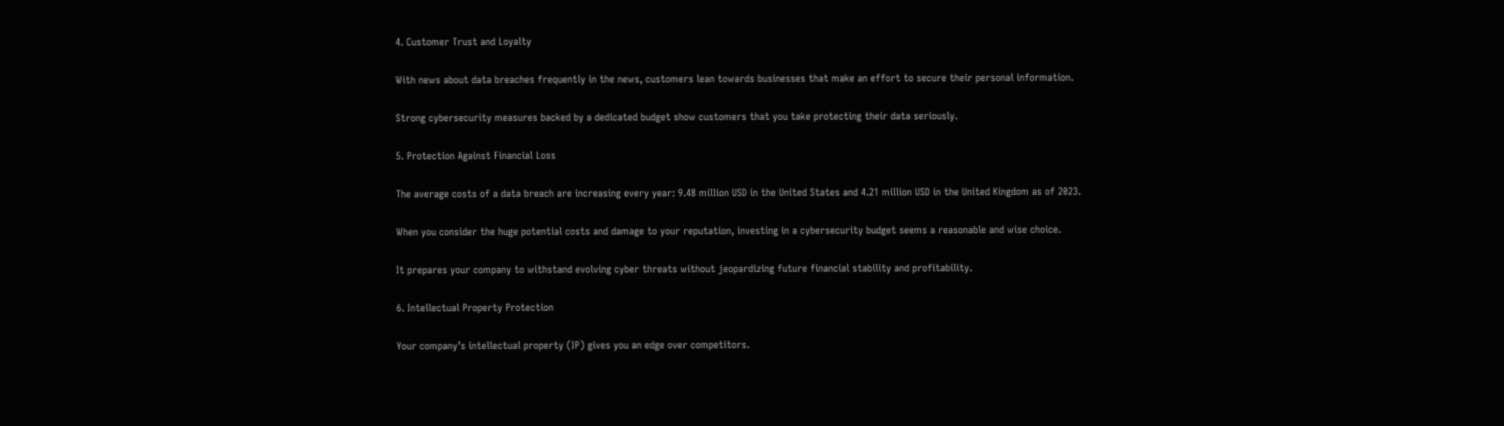4. Customer Trust and Loyalty

With news about data breaches frequently in the news, customers lean towards businesses that make an effort to secure their personal information.

Strong cybersecurity measures backed by a dedicated budget show customers that you take protecting their data seriously.

5. Protection Against Financial Loss

The average costs of a data breach are increasing every year: 9.48 million USD in the United States and 4.21 million USD in the United Kingdom as of 2023.

When you consider the huge potential costs and damage to your reputation, investing in a cybersecurity budget seems a reasonable and wise choice.

It prepares your company to withstand evolving cyber threats without jeopardizing future financial stability and profitability.

6. Intellectual Property Protection

Your company’s intellectual property (IP) gives you an edge over competitors.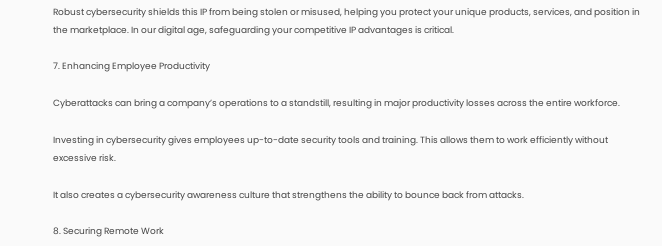Robust cybersecurity shields this IP from being stolen or misused, helping you protect your unique products, services, and position in the marketplace. In our digital age, safeguarding your competitive IP advantages is critical.

7. Enhancing Employee Productivity

Cyberattacks can bring a company’s operations to a standstill, resulting in major productivity losses across the entire workforce.

Investing in cybersecurity gives employees up-to-date security tools and training. This allows them to work efficiently without excessive risk.

It also creates a cybersecurity awareness culture that strengthens the ability to bounce back from attacks.

8. Securing Remote Work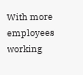With more employees working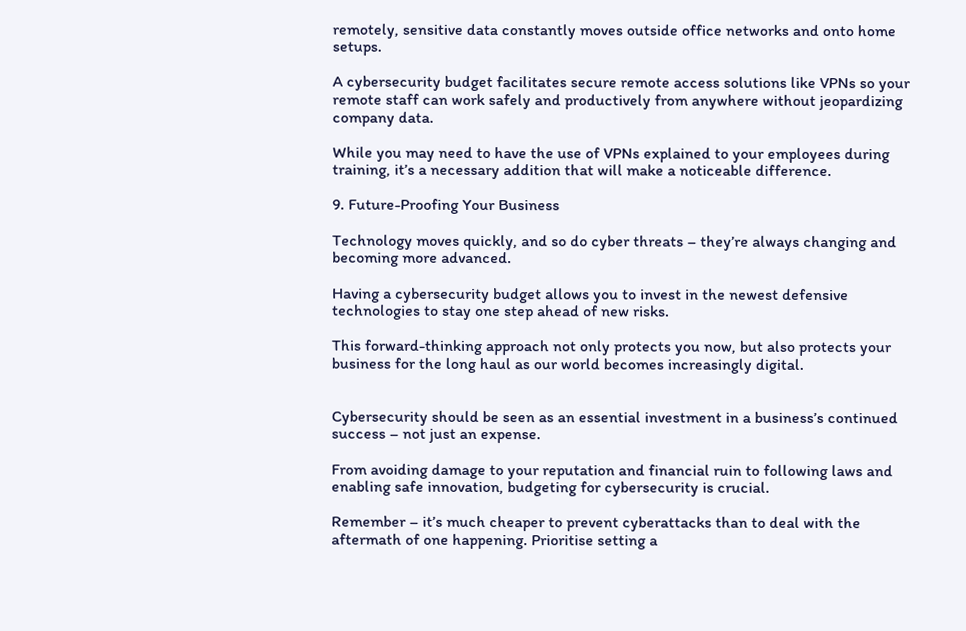remotely, sensitive data constantly moves outside office networks and onto home setups.

A cybersecurity budget facilitates secure remote access solutions like VPNs so your remote staff can work safely and productively from anywhere without jeopardizing company data.

While you may need to have the use of VPNs explained to your employees during training, it’s a necessary addition that will make a noticeable difference.

9. Future-Proofing Your Business

Technology moves quickly, and so do cyber threats – they’re always changing and becoming more advanced.

Having a cybersecurity budget allows you to invest in the newest defensive technologies to stay one step ahead of new risks.

This forward-thinking approach not only protects you now, but also protects your business for the long haul as our world becomes increasingly digital.


Cybersecurity should be seen as an essential investment in a business’s continued success – not just an expense.

From avoiding damage to your reputation and financial ruin to following laws and enabling safe innovation, budgeting for cybersecurity is crucial.

Remember – it’s much cheaper to prevent cyberattacks than to deal with the aftermath of one happening. Prioritise setting a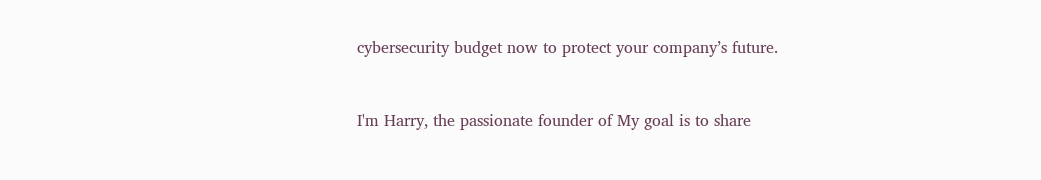cybersecurity budget now to protect your company’s future.


I'm Harry, the passionate founder of My goal is to share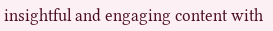insightful and engaging content with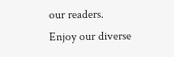our readers. Enjoy our diverse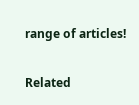range of articles!

Related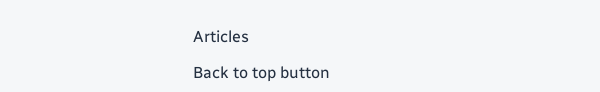Articles

Back to top button